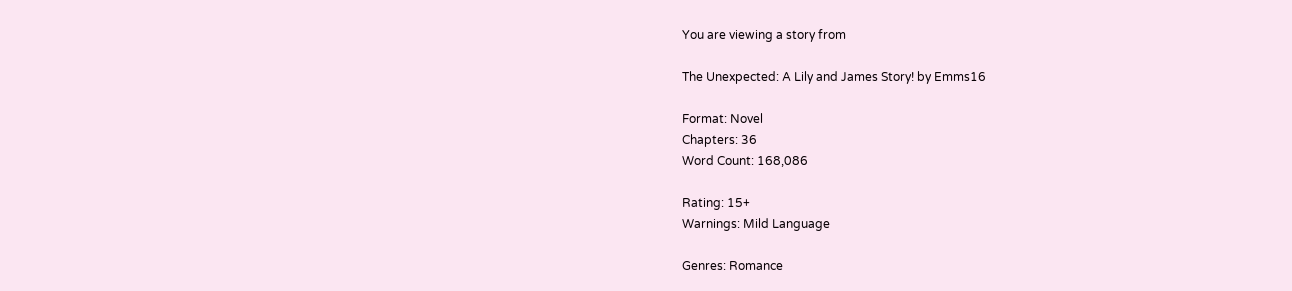You are viewing a story from

The Unexpected: A Lily and James Story! by Emms16

Format: Novel
Chapters: 36
Word Count: 168,086

Rating: 15+
Warnings: Mild Language

Genres: Romance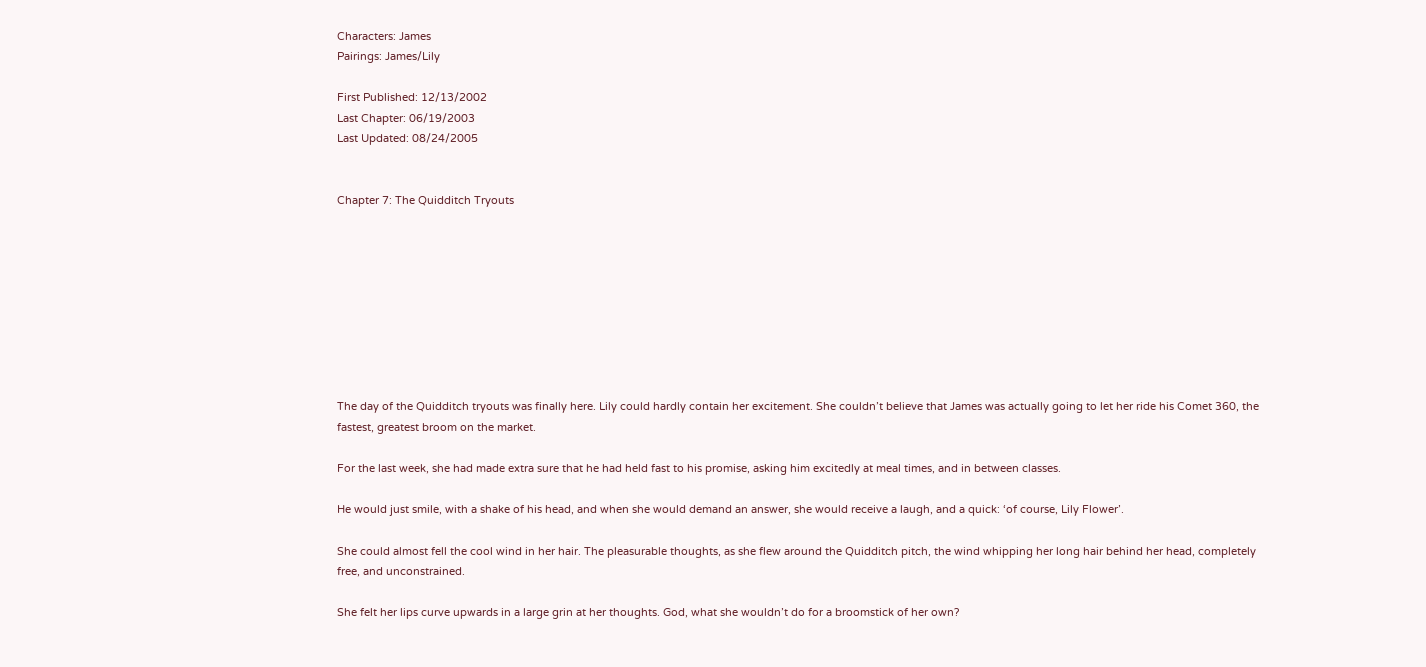Characters: James
Pairings: James/Lily

First Published: 12/13/2002
Last Chapter: 06/19/2003
Last Updated: 08/24/2005


Chapter 7: The Quidditch Tryouts









The day of the Quidditch tryouts was finally here. Lily could hardly contain her excitement. She couldn’t believe that James was actually going to let her ride his Comet 360, the fastest, greatest broom on the market.

For the last week, she had made extra sure that he had held fast to his promise, asking him excitedly at meal times, and in between classes.

He would just smile, with a shake of his head, and when she would demand an answer, she would receive a laugh, and a quick: ‘of course, Lily Flower’.

She could almost fell the cool wind in her hair. The pleasurable thoughts, as she flew around the Quidditch pitch, the wind whipping her long hair behind her head, completely free, and unconstrained.

She felt her lips curve upwards in a large grin at her thoughts. God, what she wouldn’t do for a broomstick of her own?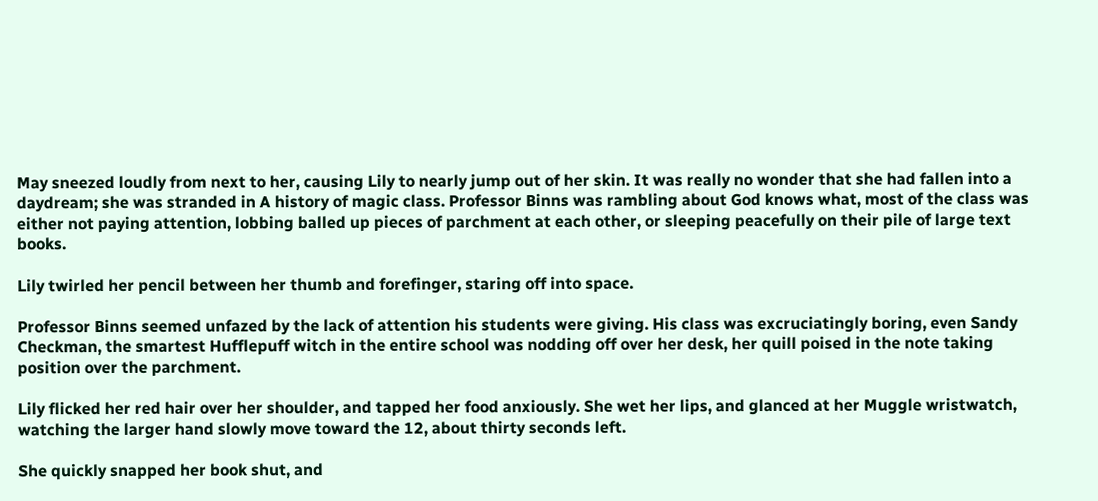May sneezed loudly from next to her, causing Lily to nearly jump out of her skin. It was really no wonder that she had fallen into a daydream; she was stranded in A history of magic class. Professor Binns was rambling about God knows what, most of the class was either not paying attention, lobbing balled up pieces of parchment at each other, or sleeping peacefully on their pile of large text books.

Lily twirled her pencil between her thumb and forefinger, staring off into space.

Professor Binns seemed unfazed by the lack of attention his students were giving. His class was excruciatingly boring, even Sandy Checkman, the smartest Hufflepuff witch in the entire school was nodding off over her desk, her quill poised in the note taking position over the parchment.

Lily flicked her red hair over her shoulder, and tapped her food anxiously. She wet her lips, and glanced at her Muggle wristwatch, watching the larger hand slowly move toward the 12, about thirty seconds left.

She quickly snapped her book shut, and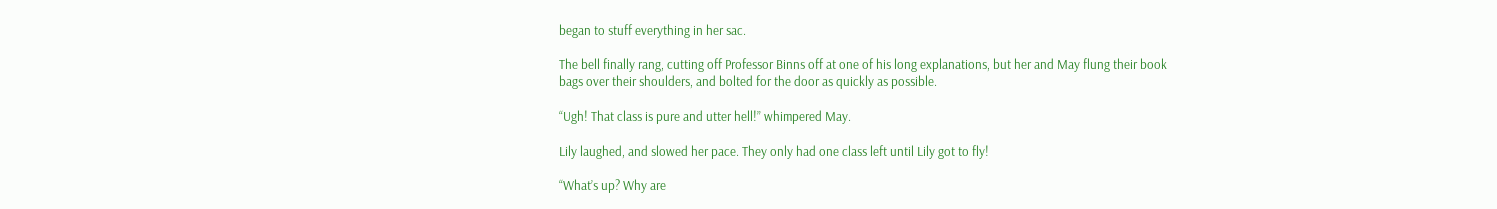began to stuff everything in her sac.

The bell finally rang, cutting off Professor Binns off at one of his long explanations, but her and May flung their book bags over their shoulders, and bolted for the door as quickly as possible.

“Ugh! That class is pure and utter hell!” whimpered May.

Lily laughed, and slowed her pace. They only had one class left until Lily got to fly!

“What’s up? Why are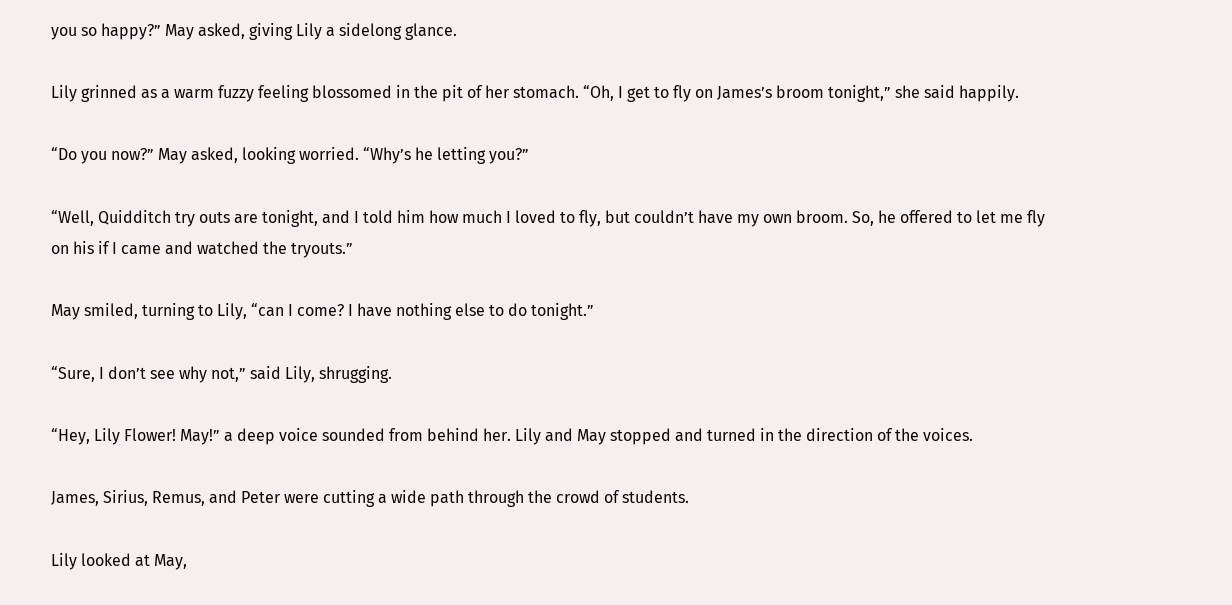you so happy?” May asked, giving Lily a sidelong glance.

Lily grinned as a warm fuzzy feeling blossomed in the pit of her stomach. “Oh, I get to fly on James’s broom tonight,” she said happily.

“Do you now?” May asked, looking worried. “Why’s he letting you?”

“Well, Quidditch try outs are tonight, and I told him how much I loved to fly, but couldn’t have my own broom. So, he offered to let me fly on his if I came and watched the tryouts.”

May smiled, turning to Lily, “can I come? I have nothing else to do tonight.”

“Sure, I don’t see why not,” said Lily, shrugging.

“Hey, Lily Flower! May!” a deep voice sounded from behind her. Lily and May stopped and turned in the direction of the voices.

James, Sirius, Remus, and Peter were cutting a wide path through the crowd of students.

Lily looked at May,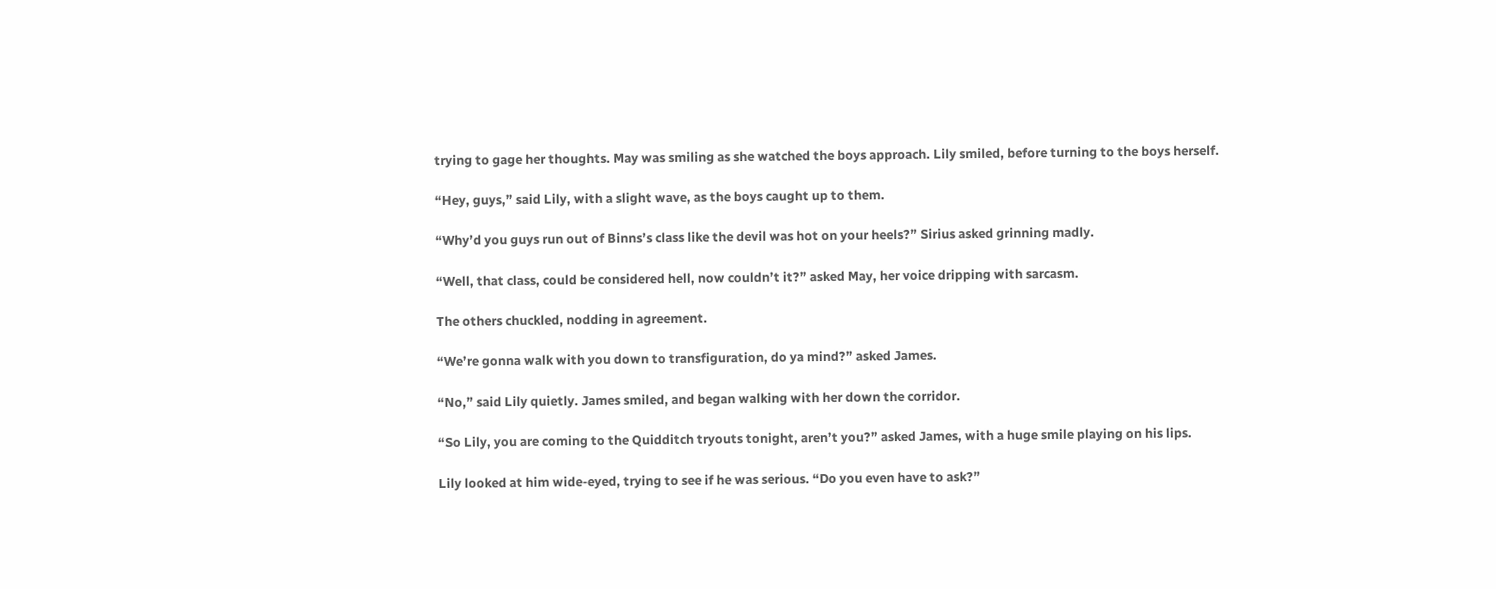trying to gage her thoughts. May was smiling as she watched the boys approach. Lily smiled, before turning to the boys herself.

“Hey, guys,” said Lily, with a slight wave, as the boys caught up to them.

“Why’d you guys run out of Binns’s class like the devil was hot on your heels?” Sirius asked grinning madly.

“Well, that class, could be considered hell, now couldn’t it?” asked May, her voice dripping with sarcasm.

The others chuckled, nodding in agreement.

“We’re gonna walk with you down to transfiguration, do ya mind?” asked James.

“No,” said Lily quietly. James smiled, and began walking with her down the corridor.

“So Lily, you are coming to the Quidditch tryouts tonight, aren’t you?” asked James, with a huge smile playing on his lips.

Lily looked at him wide-eyed, trying to see if he was serious. “Do you even have to ask?”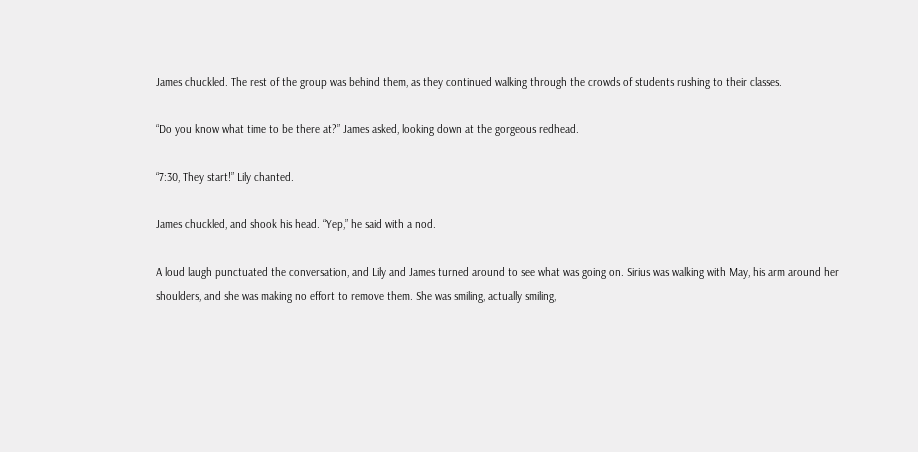James chuckled. The rest of the group was behind them, as they continued walking through the crowds of students rushing to their classes.

“Do you know what time to be there at?” James asked, looking down at the gorgeous redhead.

“7:30, They start!” Lily chanted.

James chuckled, and shook his head. “Yep,” he said with a nod.

A loud laugh punctuated the conversation, and Lily and James turned around to see what was going on. Sirius was walking with May, his arm around her shoulders, and she was making no effort to remove them. She was smiling, actually smiling,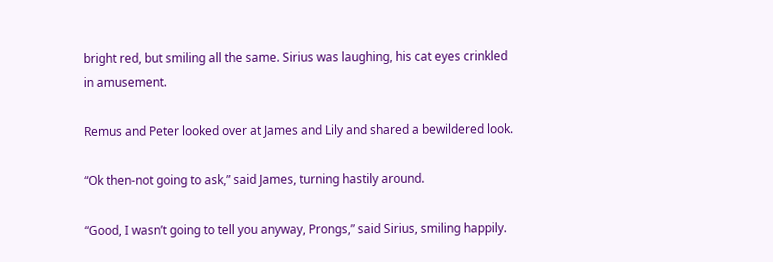bright red, but smiling all the same. Sirius was laughing, his cat eyes crinkled in amusement.

Remus and Peter looked over at James and Lily and shared a bewildered look.

“Ok then-not going to ask,” said James, turning hastily around.

“Good, I wasn’t going to tell you anyway, Prongs,” said Sirius, smiling happily.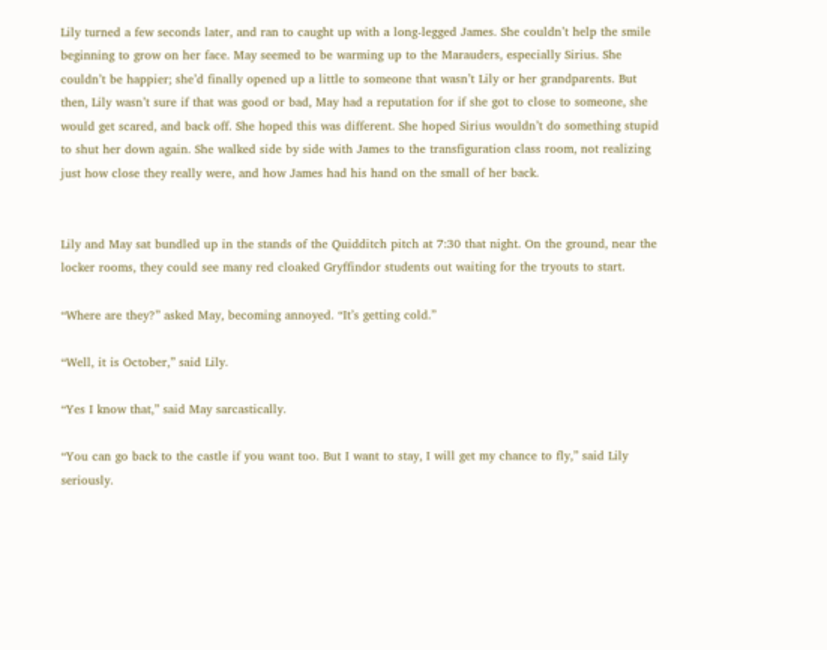Lily turned a few seconds later, and ran to caught up with a long-legged James. She couldn’t help the smile beginning to grow on her face. May seemed to be warming up to the Marauders, especially Sirius. She couldn’t be happier; she’d finally opened up a little to someone that wasn’t Lily or her grandparents. But then, Lily wasn’t sure if that was good or bad, May had a reputation for if she got to close to someone, she would get scared, and back off. She hoped this was different. She hoped Sirius wouldn’t do something stupid to shut her down again. She walked side by side with James to the transfiguration class room, not realizing just how close they really were, and how James had his hand on the small of her back.


Lily and May sat bundled up in the stands of the Quidditch pitch at 7:30 that night. On the ground, near the locker rooms, they could see many red cloaked Gryffindor students out waiting for the tryouts to start.

“Where are they?” asked May, becoming annoyed. “It’s getting cold.”

“Well, it is October,” said Lily.

“Yes I know that,” said May sarcastically.

“You can go back to the castle if you want too. But I want to stay, I will get my chance to fly,” said Lily seriously.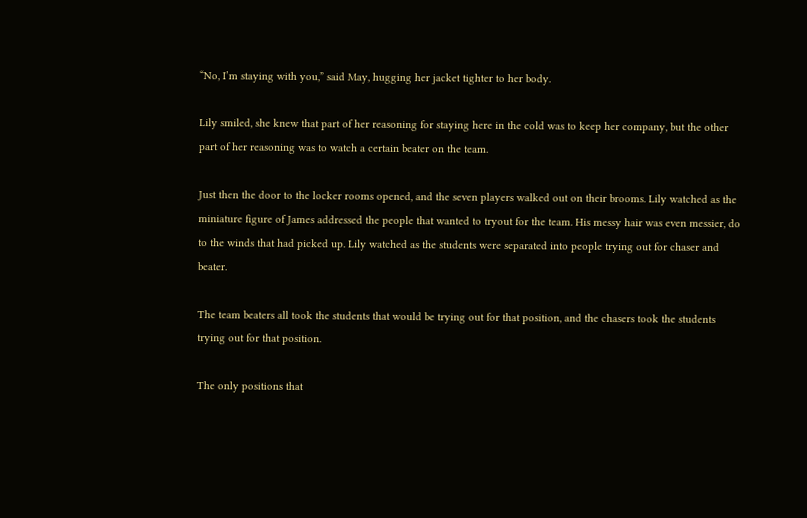“No, I’m staying with you,” said May, hugging her jacket tighter to her body.

Lily smiled, she knew that part of her reasoning for staying here in the cold was to keep her company, but the other part of her reasoning was to watch a certain beater on the team.

Just then the door to the locker rooms opened, and the seven players walked out on their brooms. Lily watched as the miniature figure of James addressed the people that wanted to tryout for the team. His messy hair was even messier, do to the winds that had picked up. Lily watched as the students were separated into people trying out for chaser and beater.

The team beaters all took the students that would be trying out for that position, and the chasers took the students trying out for that position.

The only positions that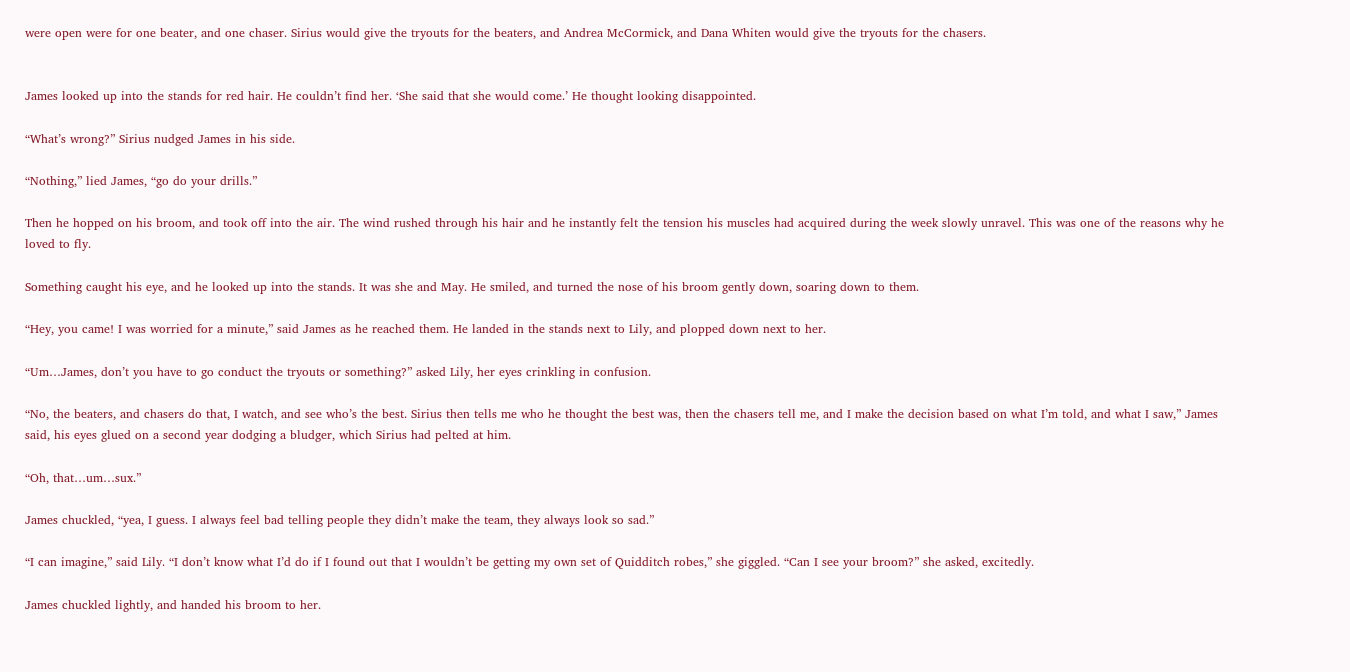were open were for one beater, and one chaser. Sirius would give the tryouts for the beaters, and Andrea McCormick, and Dana Whiten would give the tryouts for the chasers.


James looked up into the stands for red hair. He couldn’t find her. ‘She said that she would come.’ He thought looking disappointed.

“What’s wrong?” Sirius nudged James in his side.

“Nothing,” lied James, “go do your drills.”

Then he hopped on his broom, and took off into the air. The wind rushed through his hair and he instantly felt the tension his muscles had acquired during the week slowly unravel. This was one of the reasons why he loved to fly.

Something caught his eye, and he looked up into the stands. It was she and May. He smiled, and turned the nose of his broom gently down, soaring down to them.

“Hey, you came! I was worried for a minute,” said James as he reached them. He landed in the stands next to Lily, and plopped down next to her.

“Um…James, don’t you have to go conduct the tryouts or something?” asked Lily, her eyes crinkling in confusion.

“No, the beaters, and chasers do that, I watch, and see who’s the best. Sirius then tells me who he thought the best was, then the chasers tell me, and I make the decision based on what I’m told, and what I saw,” James said, his eyes glued on a second year dodging a bludger, which Sirius had pelted at him.

“Oh, that…um…sux.”

James chuckled, “yea, I guess. I always feel bad telling people they didn’t make the team, they always look so sad.”

“I can imagine,” said Lily. “I don’t know what I’d do if I found out that I wouldn’t be getting my own set of Quidditch robes,” she giggled. “Can I see your broom?” she asked, excitedly.

James chuckled lightly, and handed his broom to her.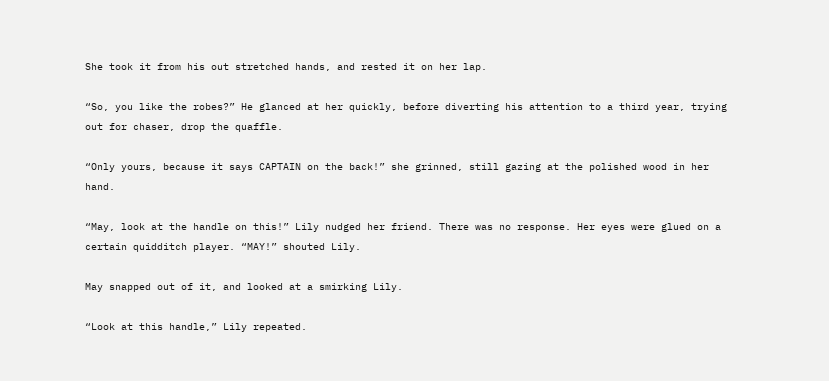She took it from his out stretched hands, and rested it on her lap.

“So, you like the robes?” He glanced at her quickly, before diverting his attention to a third year, trying out for chaser, drop the quaffle.

“Only yours, because it says CAPTAIN on the back!” she grinned, still gazing at the polished wood in her hand.

“May, look at the handle on this!” Lily nudged her friend. There was no response. Her eyes were glued on a certain quidditch player. “MAY!” shouted Lily.

May snapped out of it, and looked at a smirking Lily.

“Look at this handle,” Lily repeated.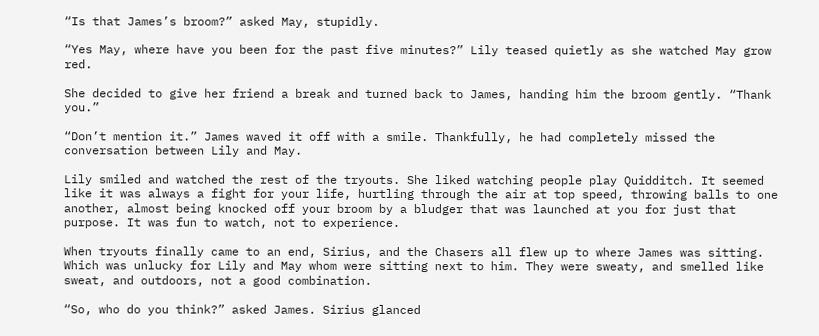“Is that James’s broom?” asked May, stupidly.

“Yes May, where have you been for the past five minutes?” Lily teased quietly as she watched May grow red.

She decided to give her friend a break and turned back to James, handing him the broom gently. “Thank you.”

“Don’t mention it.” James waved it off with a smile. Thankfully, he had completely missed the conversation between Lily and May.

Lily smiled and watched the rest of the tryouts. She liked watching people play Quidditch. It seemed like it was always a fight for your life, hurtling through the air at top speed, throwing balls to one another, almost being knocked off your broom by a bludger that was launched at you for just that purpose. It was fun to watch, not to experience.

When tryouts finally came to an end, Sirius, and the Chasers all flew up to where James was sitting. Which was unlucky for Lily and May whom were sitting next to him. They were sweaty, and smelled like sweat, and outdoors, not a good combination.

“So, who do you think?” asked James. Sirius glanced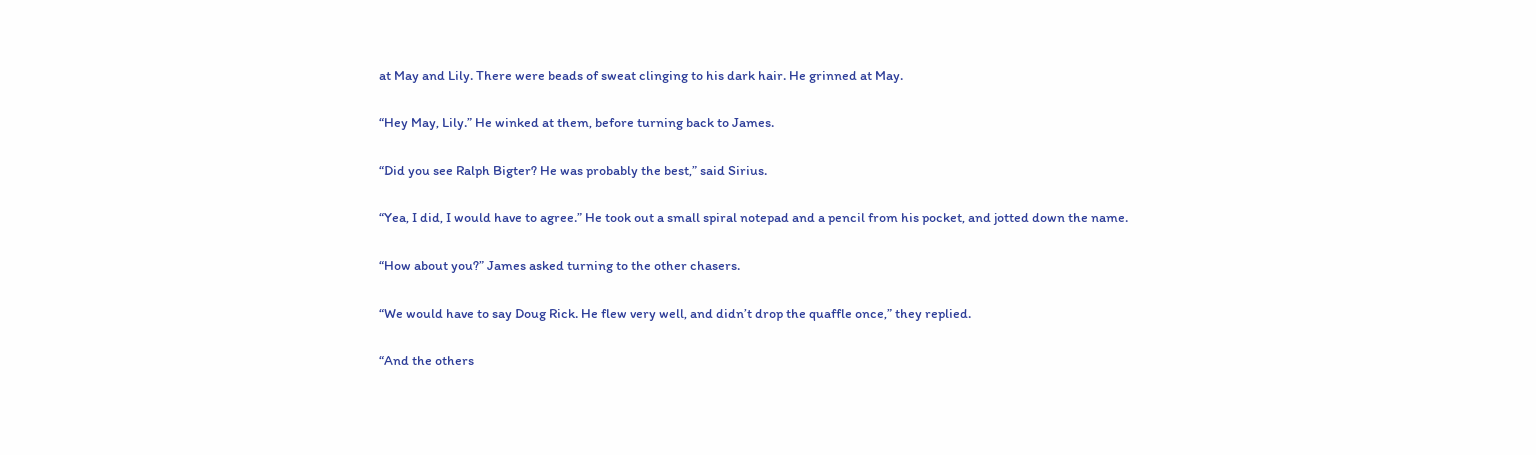at May and Lily. There were beads of sweat clinging to his dark hair. He grinned at May.

“Hey May, Lily.” He winked at them, before turning back to James.

“Did you see Ralph Bigter? He was probably the best,” said Sirius.

“Yea, I did, I would have to agree.” He took out a small spiral notepad and a pencil from his pocket, and jotted down the name.

“How about you?” James asked turning to the other chasers.

“We would have to say Doug Rick. He flew very well, and didn’t drop the quaffle once,” they replied.

“And the others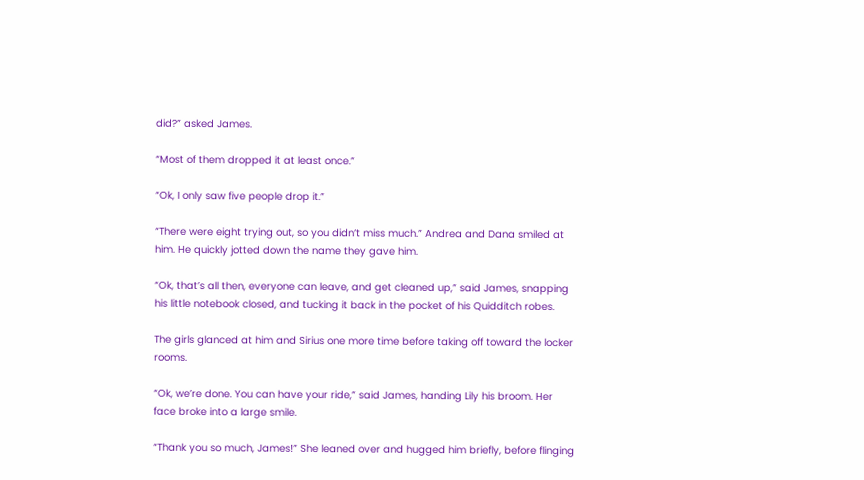did?” asked James.

“Most of them dropped it at least once.”

“Ok, I only saw five people drop it.”

“There were eight trying out, so you didn’t miss much.” Andrea and Dana smiled at him. He quickly jotted down the name they gave him.

“Ok, that’s all then, everyone can leave, and get cleaned up,” said James, snapping his little notebook closed, and tucking it back in the pocket of his Quidditch robes.

The girls glanced at him and Sirius one more time before taking off toward the locker rooms.

“Ok, we’re done. You can have your ride,” said James, handing Lily his broom. Her face broke into a large smile.

“Thank you so much, James!” She leaned over and hugged him briefly, before flinging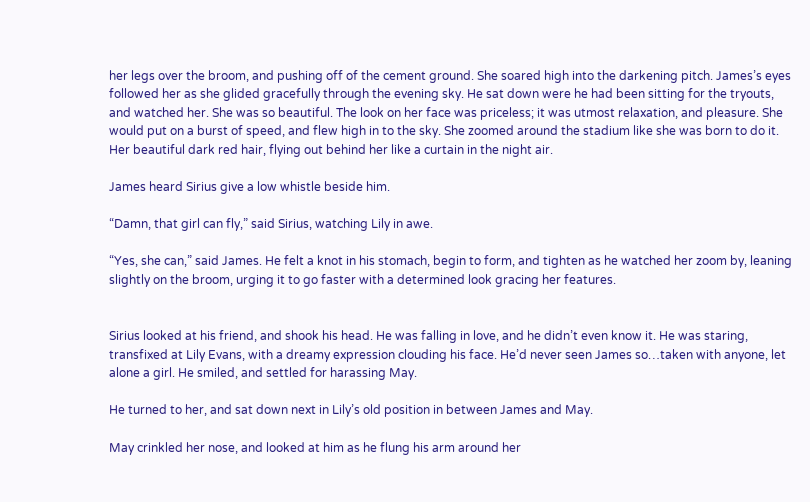her legs over the broom, and pushing off of the cement ground. She soared high into the darkening pitch. James’s eyes followed her as she glided gracefully through the evening sky. He sat down were he had been sitting for the tryouts, and watched her. She was so beautiful. The look on her face was priceless; it was utmost relaxation, and pleasure. She would put on a burst of speed, and flew high in to the sky. She zoomed around the stadium like she was born to do it. Her beautiful dark red hair, flying out behind her like a curtain in the night air.

James heard Sirius give a low whistle beside him.

“Damn, that girl can fly,” said Sirius, watching Lily in awe.

“Yes, she can,” said James. He felt a knot in his stomach, begin to form, and tighten as he watched her zoom by, leaning slightly on the broom, urging it to go faster with a determined look gracing her features.


Sirius looked at his friend, and shook his head. He was falling in love, and he didn’t even know it. He was staring, transfixed at Lily Evans, with a dreamy expression clouding his face. He’d never seen James so…taken with anyone, let alone a girl. He smiled, and settled for harassing May.

He turned to her, and sat down next in Lily’s old position in between James and May.

May crinkled her nose, and looked at him as he flung his arm around her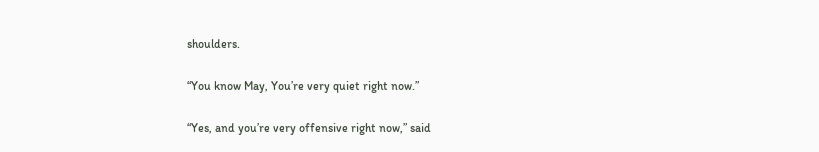shoulders.

“You know May, You’re very quiet right now.”

“Yes, and you’re very offensive right now,” said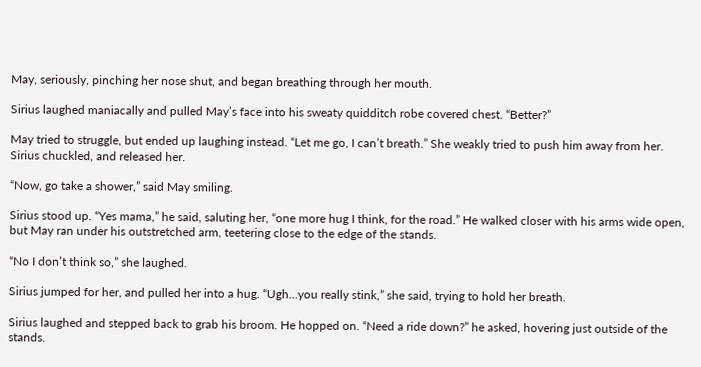May, seriously, pinching her nose shut, and began breathing through her mouth.

Sirius laughed maniacally and pulled May’s face into his sweaty quidditch robe covered chest. “Better?”

May tried to struggle, but ended up laughing instead. “Let me go, I can’t breath.” She weakly tried to push him away from her. Sirius chuckled, and released her.

“Now, go take a shower,” said May smiling.

Sirius stood up. “Yes mama,” he said, saluting her, “one more hug I think, for the road.” He walked closer with his arms wide open, but May ran under his outstretched arm, teetering close to the edge of the stands.

“No I don’t think so,” she laughed.

Sirius jumped for her, and pulled her into a hug. “Ugh…you really stink,” she said, trying to hold her breath.

Sirius laughed and stepped back to grab his broom. He hopped on. “Need a ride down?” he asked, hovering just outside of the stands.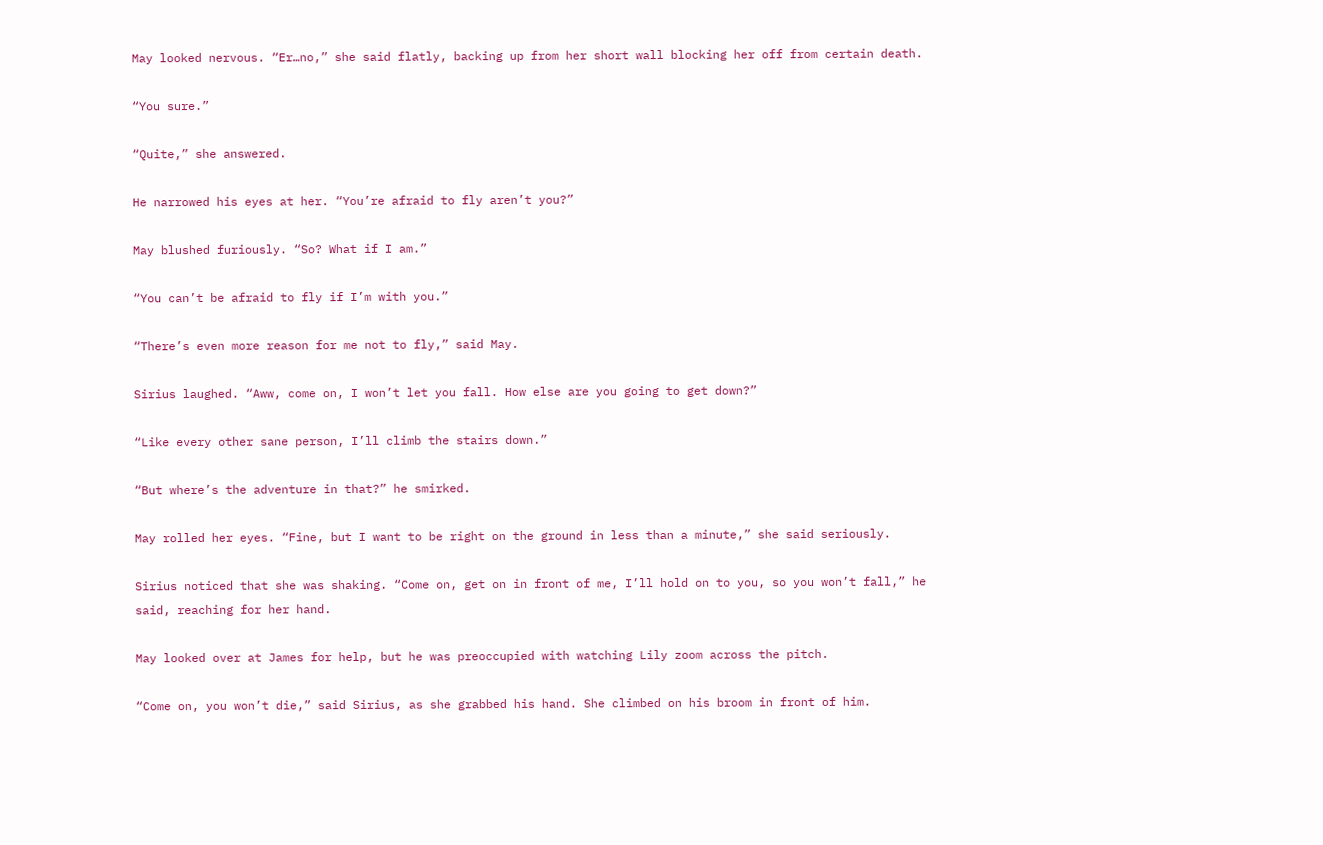May looked nervous. “Er…no,” she said flatly, backing up from her short wall blocking her off from certain death.

“You sure.”

“Quite,” she answered.

He narrowed his eyes at her. “You’re afraid to fly aren’t you?”

May blushed furiously. “So? What if I am.”

“You can’t be afraid to fly if I’m with you.”

“There’s even more reason for me not to fly,” said May.

Sirius laughed. “Aww, come on, I won’t let you fall. How else are you going to get down?”

“Like every other sane person, I’ll climb the stairs down.”

“But where’s the adventure in that?” he smirked.

May rolled her eyes. “Fine, but I want to be right on the ground in less than a minute,” she said seriously.

Sirius noticed that she was shaking. “Come on, get on in front of me, I’ll hold on to you, so you won’t fall,” he said, reaching for her hand.

May looked over at James for help, but he was preoccupied with watching Lily zoom across the pitch.

“Come on, you won’t die,” said Sirius, as she grabbed his hand. She climbed on his broom in front of him.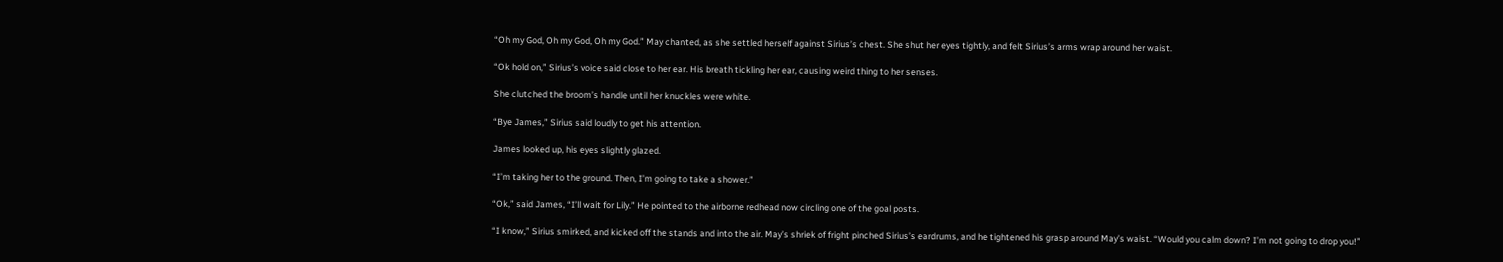“Oh my God, Oh my God, Oh my God.” May chanted, as she settled herself against Sirius’s chest. She shut her eyes tightly, and felt Sirius’s arms wrap around her waist.

“Ok hold on,” Sirius’s voice said close to her ear. His breath tickling her ear, causing weird thing to her senses.

She clutched the broom’s handle until her knuckles were white.

“Bye James,” Sirius said loudly to get his attention.

James looked up, his eyes slightly glazed.

“I’m taking her to the ground. Then, I’m going to take a shower.”

“Ok,” said James, “I’ll wait for Lily.” He pointed to the airborne redhead now circling one of the goal posts.

“I know,” Sirius smirked, and kicked off the stands and into the air. May’s shriek of fright pinched Sirius’s eardrums, and he tightened his grasp around May’s waist. “Would you calm down? I’m not going to drop you!”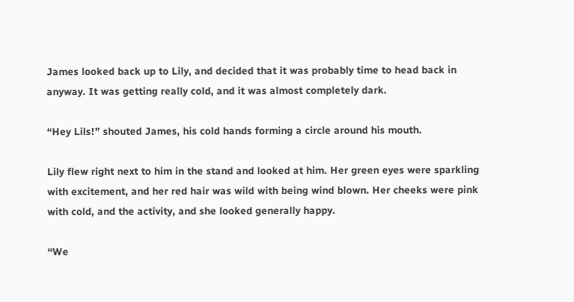James looked back up to Lily, and decided that it was probably time to head back in anyway. It was getting really cold, and it was almost completely dark.

“Hey Lils!” shouted James, his cold hands forming a circle around his mouth.

Lily flew right next to him in the stand and looked at him. Her green eyes were sparkling with excitement, and her red hair was wild with being wind blown. Her cheeks were pink with cold, and the activity, and she looked generally happy.

“We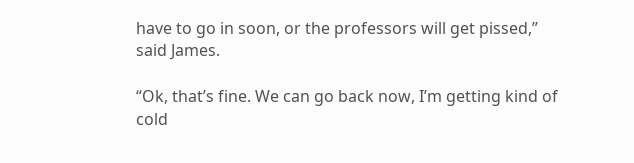have to go in soon, or the professors will get pissed,” said James.

“Ok, that’s fine. We can go back now, I’m getting kind of cold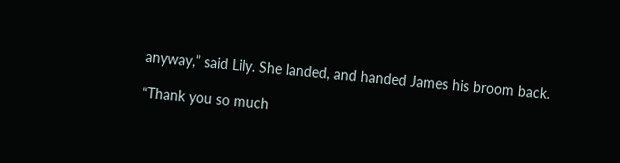anyway,” said Lily. She landed, and handed James his broom back.

“Thank you so much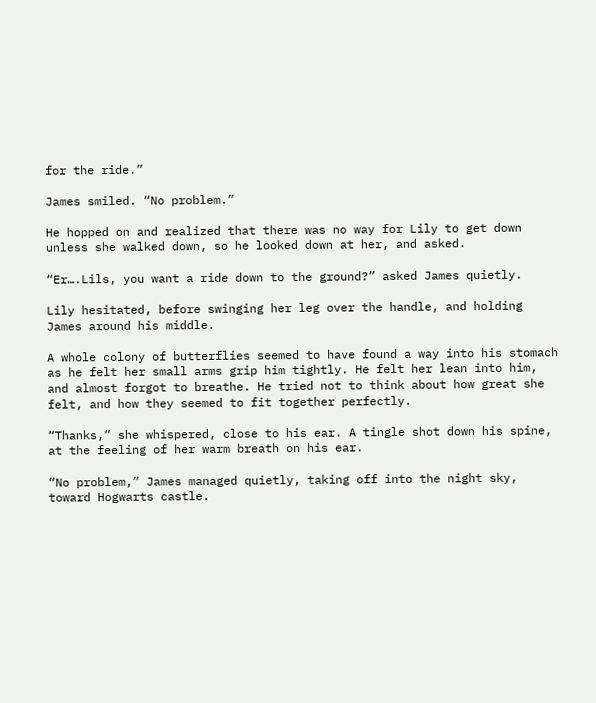for the ride.”

James smiled. “No problem.”

He hopped on and realized that there was no way for Lily to get down unless she walked down, so he looked down at her, and asked.

“Er….Lils, you want a ride down to the ground?” asked James quietly.

Lily hesitated, before swinging her leg over the handle, and holding James around his middle.

A whole colony of butterflies seemed to have found a way into his stomach as he felt her small arms grip him tightly. He felt her lean into him, and almost forgot to breathe. He tried not to think about how great she felt, and how they seemed to fit together perfectly.

“Thanks,” she whispered, close to his ear. A tingle shot down his spine, at the feeling of her warm breath on his ear.

“No problem,” James managed quietly, taking off into the night sky, toward Hogwarts castle.